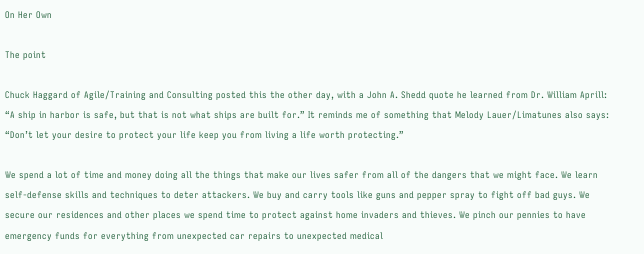On Her Own

The point

Chuck Haggard of Agile/Training and Consulting posted this the other day, with a John A. Shedd quote he learned from Dr. William Aprill: “A ship in harbor is safe, but that is not what ships are built for.” It reminds me of something that Melody Lauer/Limatunes also says: “Don’t let your desire to protect your life keep you from living a life worth protecting.”

We spend a lot of time and money doing all the things that make our lives safer from all of the dangers that we might face. We learn self-defense skills and techniques to deter attackers. We buy and carry tools like guns and pepper spray to fight off bad guys. We secure our residences and other places we spend time to protect against home invaders and thieves. We pinch our pennies to have emergency funds for everything from unexpected car repairs to unexpected medical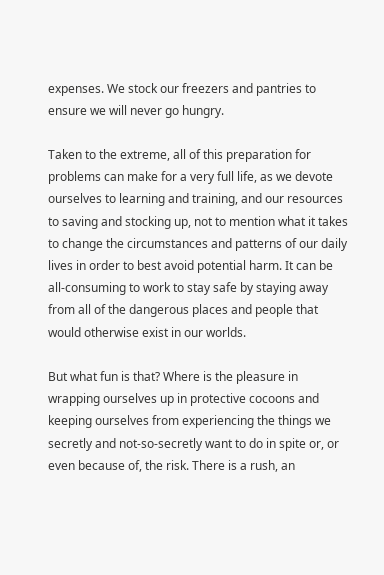expenses. We stock our freezers and pantries to ensure we will never go hungry.

Taken to the extreme, all of this preparation for problems can make for a very full life, as we devote ourselves to learning and training, and our resources to saving and stocking up, not to mention what it takes to change the circumstances and patterns of our daily lives in order to best avoid potential harm. It can be all-consuming to work to stay safe by staying away from all of the dangerous places and people that would otherwise exist in our worlds.

But what fun is that? Where is the pleasure in wrapping ourselves up in protective cocoons and keeping ourselves from experiencing the things we secretly and not-so-secretly want to do in spite or, or even because of, the risk. There is a rush, an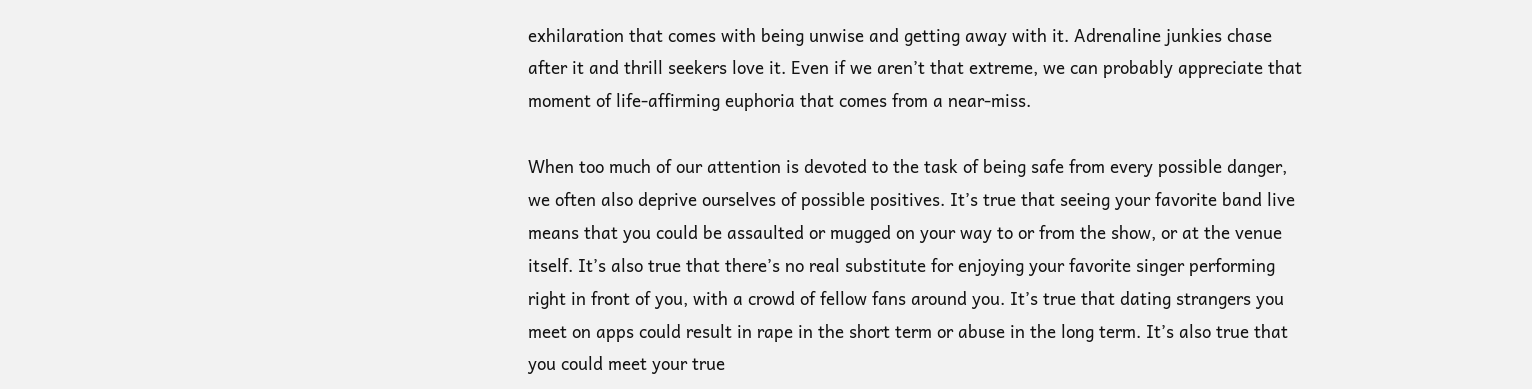exhilaration that comes with being unwise and getting away with it. Adrenaline junkies chase after it and thrill seekers love it. Even if we aren’t that extreme, we can probably appreciate that moment of life-affirming euphoria that comes from a near-miss.

When too much of our attention is devoted to the task of being safe from every possible danger, we often also deprive ourselves of possible positives. It’s true that seeing your favorite band live means that you could be assaulted or mugged on your way to or from the show, or at the venue itself. It’s also true that there’s no real substitute for enjoying your favorite singer performing right in front of you, with a crowd of fellow fans around you. It’s true that dating strangers you meet on apps could result in rape in the short term or abuse in the long term. It’s also true that you could meet your true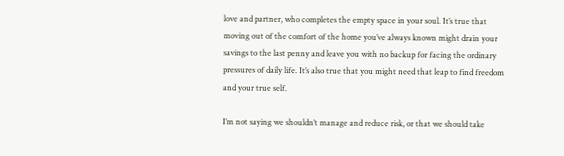love and partner, who completes the empty space in your soul. It’s true that moving out of the comfort of the home you’ve always known might drain your savings to the last penny and leave you with no backup for facing the ordinary pressures of daily life. It’s also true that you might need that leap to find freedom and your true self.

I’m not saying we shouldn’t manage and reduce risk, or that we should take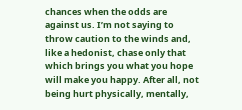chances when the odds are against us. I’m not saying to throw caution to the winds and, like a hedonist, chase only that which brings you what you hope will make you happy. After all, not being hurt physically, mentally,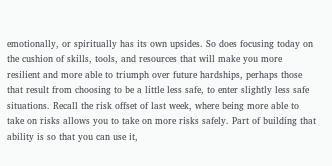emotionally, or spiritually has its own upsides. So does focusing today on the cushion of skills, tools, and resources that will make you more resilient and more able to triumph over future hardships, perhaps those that result from choosing to be a little less safe, to enter slightly less safe situations. Recall the risk offset of last week, where being more able to take on risks allows you to take on more risks safely. Part of building that ability is so that you can use it,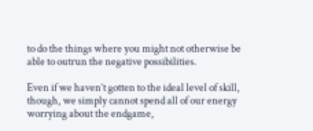to do the things where you might not otherwise be able to outrun the negative possibilities.

Even if we haven’t gotten to the ideal level of skill, though, we simply cannot spend all of our energy worrying about the endgame,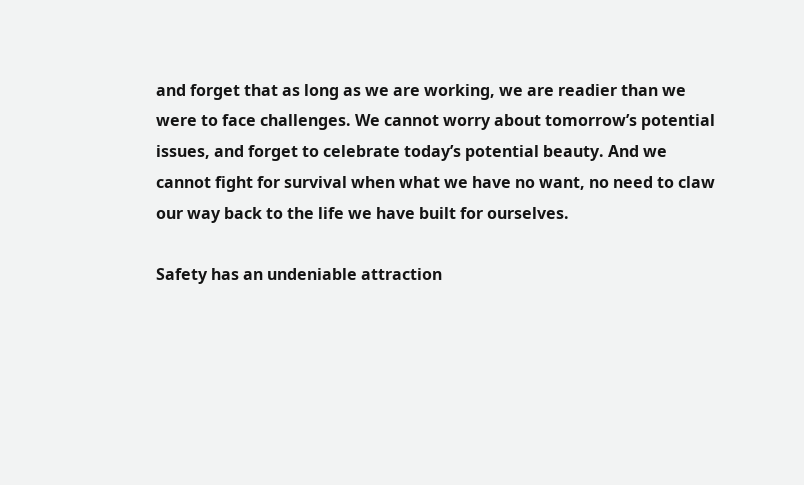and forget that as long as we are working, we are readier than we were to face challenges. We cannot worry about tomorrow’s potential issues, and forget to celebrate today’s potential beauty. And we cannot fight for survival when what we have no want, no need to claw our way back to the life we have built for ourselves.

Safety has an undeniable attraction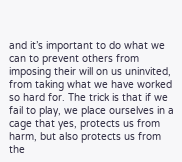and it’s important to do what we can to prevent others from imposing their will on us uninvited, from taking what we have worked so hard for. The trick is that if we fail to play, we place ourselves in a cage that yes, protects us from harm, but also protects us from the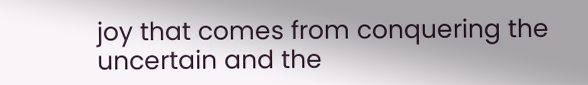joy that comes from conquering the uncertain and the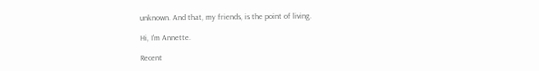unknown. And that, my friends, is the point of living.

Hi, I'm Annette.

Recent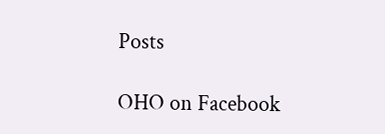Posts

OHO on Facebook